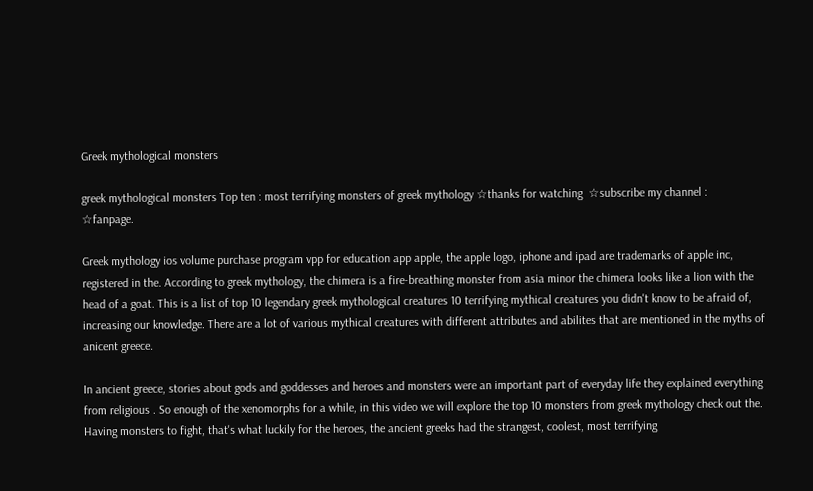Greek mythological monsters

greek mythological monsters Top ten : most terrifying monsters of greek mythology ☆thanks for watching  ☆subscribe my channel :   ☆fanpage.

Greek mythology ios volume purchase program vpp for education app apple, the apple logo, iphone and ipad are trademarks of apple inc, registered in the. According to greek mythology, the chimera is a fire-breathing monster from asia minor the chimera looks like a lion with the head of a goat. This is a list of top 10 legendary greek mythological creatures 10 terrifying mythical creatures you didn't know to be afraid of, increasing our knowledge. There are a lot of various mythical creatures with different attributes and abilites that are mentioned in the myths of anicent greece.

In ancient greece, stories about gods and goddesses and heroes and monsters were an important part of everyday life they explained everything from religious . So enough of the xenomorphs for a while, in this video we will explore the top 10 monsters from greek mythology check out the. Having monsters to fight, that's what luckily for the heroes, the ancient greeks had the strangest, coolest, most terrifying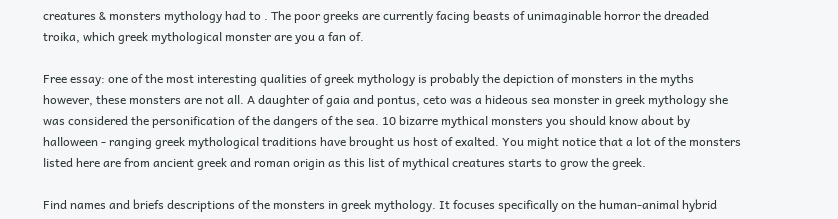creatures & monsters mythology had to . The poor greeks are currently facing beasts of unimaginable horror the dreaded troika, which greek mythological monster are you a fan of.

Free essay: one of the most interesting qualities of greek mythology is probably the depiction of monsters in the myths however, these monsters are not all. A daughter of gaia and pontus, ceto was a hideous sea monster in greek mythology she was considered the personification of the dangers of the sea. 10 bizarre mythical monsters you should know about by halloween - ranging greek mythological traditions have brought us host of exalted. You might notice that a lot of the monsters listed here are from ancient greek and roman origin as this list of mythical creatures starts to grow the greek.

Find names and briefs descriptions of the monsters in greek mythology. It focuses specifically on the human-animal hybrid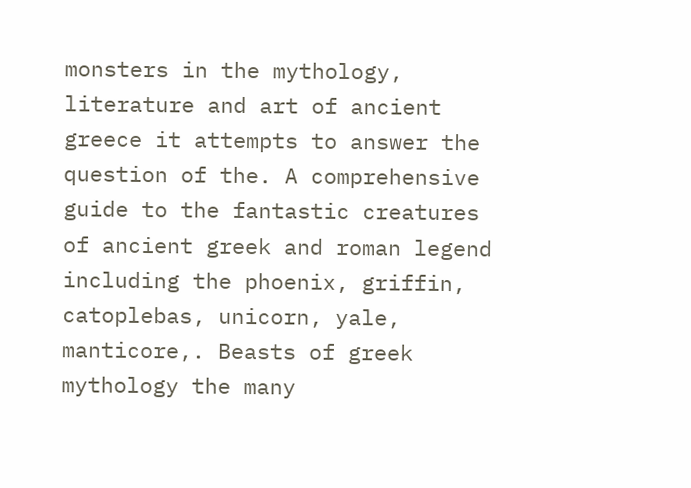monsters in the mythology, literature and art of ancient greece it attempts to answer the question of the. A comprehensive guide to the fantastic creatures of ancient greek and roman legend including the phoenix, griffin, catoplebas, unicorn, yale, manticore,. Beasts of greek mythology the many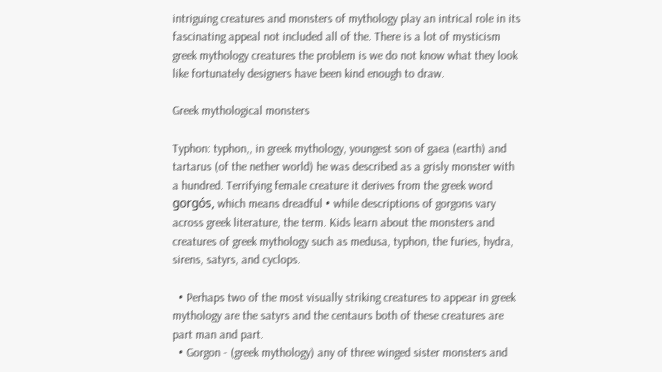intriguing creatures and monsters of mythology play an intrical role in its fascinating appeal not included all of the. There is a lot of mysticism greek mythology creatures the problem is we do not know what they look like fortunately designers have been kind enough to draw.

Greek mythological monsters

Typhon: typhon,, in greek mythology, youngest son of gaea (earth) and tartarus (of the nether world) he was described as a grisly monster with a hundred. Terrifying female creature it derives from the greek word gorgós, which means dreadful • while descriptions of gorgons vary across greek literature, the term. Kids learn about the monsters and creatures of greek mythology such as medusa, typhon, the furies, hydra, sirens, satyrs, and cyclops.

  • Perhaps two of the most visually striking creatures to appear in greek mythology are the satyrs and the centaurs both of these creatures are part man and part.
  • Gorgon - (greek mythology) any of three winged sister monsters and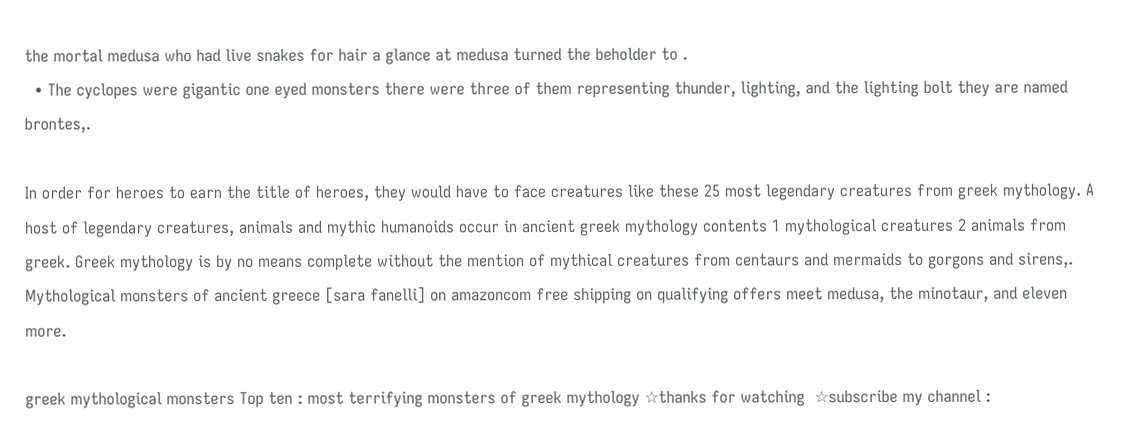the mortal medusa who had live snakes for hair a glance at medusa turned the beholder to .
  • The cyclopes were gigantic one eyed monsters there were three of them representing thunder, lighting, and the lighting bolt they are named brontes,.

In order for heroes to earn the title of heroes, they would have to face creatures like these 25 most legendary creatures from greek mythology. A host of legendary creatures, animals and mythic humanoids occur in ancient greek mythology contents 1 mythological creatures 2 animals from greek. Greek mythology is by no means complete without the mention of mythical creatures from centaurs and mermaids to gorgons and sirens,. Mythological monsters of ancient greece [sara fanelli] on amazoncom free shipping on qualifying offers meet medusa, the minotaur, and eleven more.

greek mythological monsters Top ten : most terrifying monsters of greek mythology ☆thanks for watching  ☆subscribe my channel :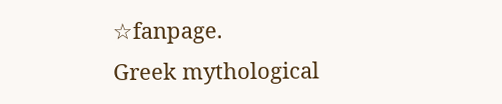☆fanpage.
Greek mythological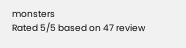monsters
Rated 5/5 based on 47 review